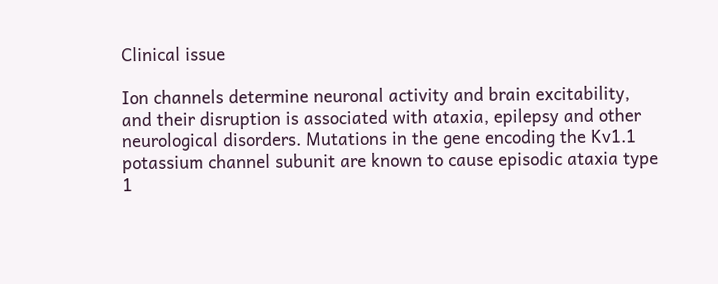Clinical issue

Ion channels determine neuronal activity and brain excitability, and their disruption is associated with ataxia, epilepsy and other neurological disorders. Mutations in the gene encoding the Kv1.1 potassium channel subunit are known to cause episodic ataxia type 1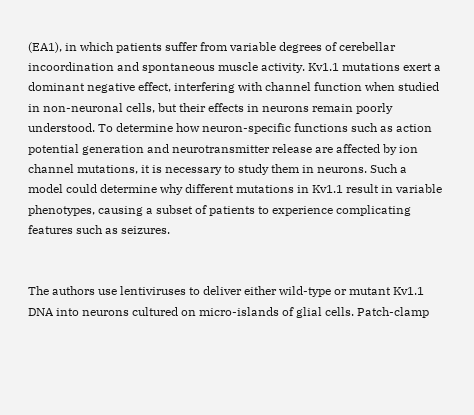(EA1), in which patients suffer from variable degrees of cerebellar incoordination and spontaneous muscle activity. Kv1.1 mutations exert a dominant negative effect, interfering with channel function when studied in non-neuronal cells, but their effects in neurons remain poorly understood. To determine how neuron-specific functions such as action potential generation and neurotransmitter release are affected by ion channel mutations, it is necessary to study them in neurons. Such a model could determine why different mutations in Kv1.1 result in variable phenotypes, causing a subset of patients to experience complicating features such as seizures.


The authors use lentiviruses to deliver either wild-type or mutant Kv1.1 DNA into neurons cultured on micro-islands of glial cells. Patch-clamp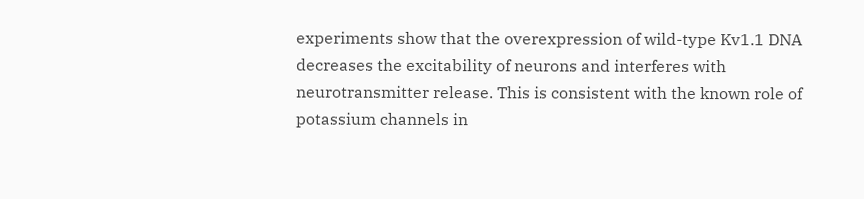experiments show that the overexpression of wild-type Kv1.1 DNA decreases the excitability of neurons and interferes with neurotransmitter release. This is consistent with the known role of potassium channels in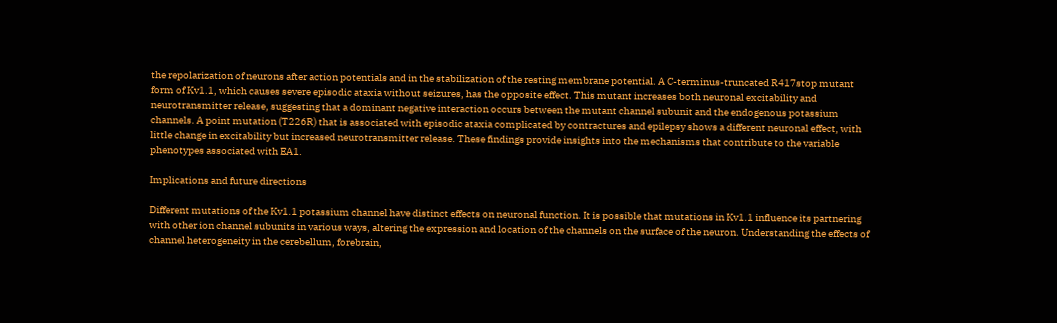the repolarization of neurons after action potentials and in the stabilization of the resting membrane potential. A C-terminus-truncated R417stop mutant form of Kv1.1, which causes severe episodic ataxia without seizures, has the opposite effect. This mutant increases both neuronal excitability and neurotransmitter release, suggesting that a dominant negative interaction occurs between the mutant channel subunit and the endogenous potassium channels. A point mutation (T226R) that is associated with episodic ataxia complicated by contractures and epilepsy shows a different neuronal effect, with little change in excitability but increased neurotransmitter release. These findings provide insights into the mechanisms that contribute to the variable phenotypes associated with EA1.

Implications and future directions

Different mutations of the Kv1.1 potassium channel have distinct effects on neuronal function. It is possible that mutations in Kv1.1 influence its partnering with other ion channel subunits in various ways, altering the expression and location of the channels on the surface of the neuron. Understanding the effects of channel heterogeneity in the cerebellum, forebrain,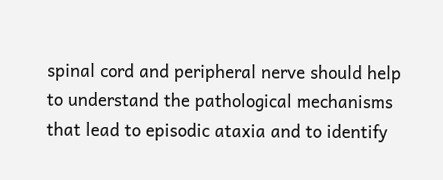spinal cord and peripheral nerve should help to understand the pathological mechanisms that lead to episodic ataxia and to identify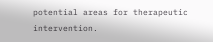potential areas for therapeutic intervention.